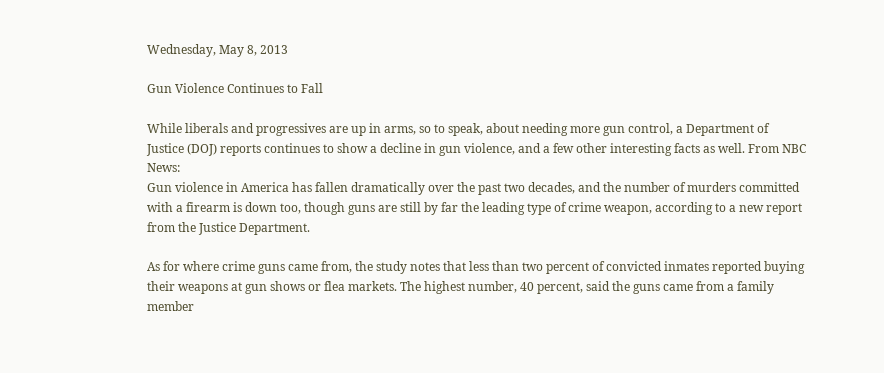Wednesday, May 8, 2013

Gun Violence Continues to Fall

While liberals and progressives are up in arms, so to speak, about needing more gun control, a Department of Justice (DOJ) reports continues to show a decline in gun violence, and a few other interesting facts as well. From NBC News:
Gun violence in America has fallen dramatically over the past two decades, and the number of murders committed with a firearm is down too, though guns are still by far the leading type of crime weapon, according to a new report from the Justice Department.

As for where crime guns came from, the study notes that less than two percent of convicted inmates reported buying their weapons at gun shows or flea markets. The highest number, 40 percent, said the guns came from a family member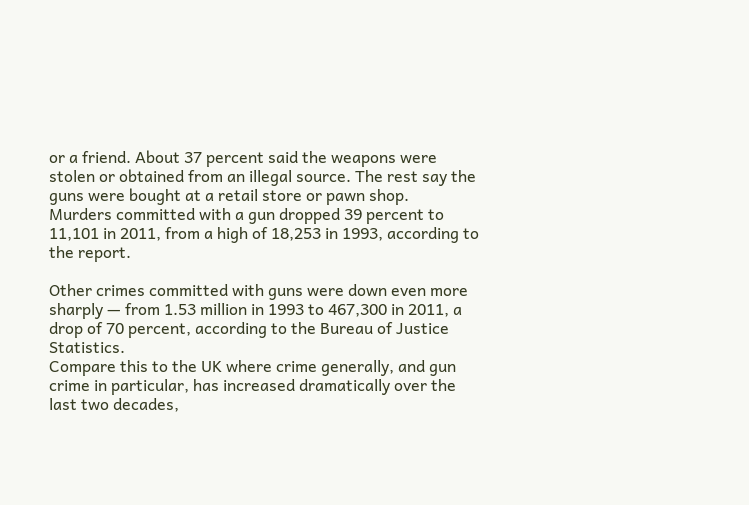or a friend. About 37 percent said the weapons were stolen or obtained from an illegal source. The rest say the guns were bought at a retail store or pawn shop.
Murders committed with a gun dropped 39 percent to 11,101 in 2011, from a high of 18,253 in 1993, according to the report.

Other crimes committed with guns were down even more sharply — from 1.53 million in 1993 to 467,300 in 2011, a drop of 70 percent, according to the Bureau of Justice Statistics.
Compare this to the UK where crime generally, and gun crime in particular, has increased dramatically over the last two decades,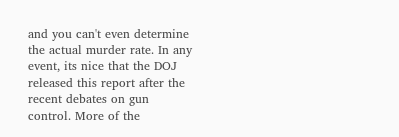and you can't even determine the actual murder rate. In any event, its nice that the DOJ released this report after the recent debates on gun control. More of the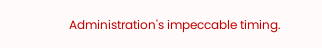Administration's impeccable timing.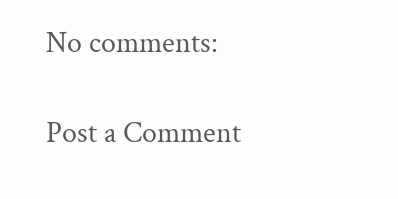No comments:

Post a Comment